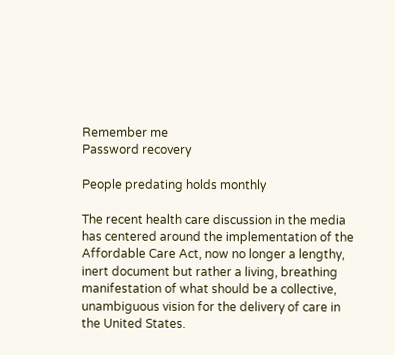Remember me
Password recovery

People predating holds monthly

The recent health care discussion in the media has centered around the implementation of the Affordable Care Act, now no longer a lengthy, inert document but rather a living, breathing manifestation of what should be a collective, unambiguous vision for the delivery of care in the United States.